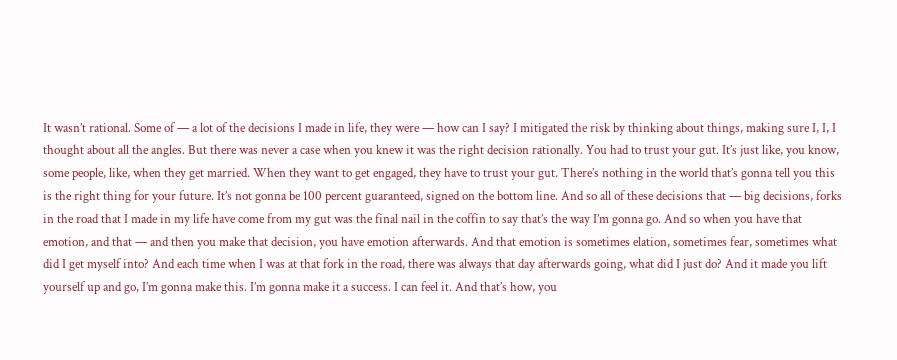It wasn’t rational. Some of — a lot of the decisions I made in life, they were — how can I say? I mitigated the risk by thinking about things, making sure I, I, I thought about all the angles. But there was never a case when you knew it was the right decision rationally. You had to trust your gut. It’s just like, you know, some people, like, when they get married. When they want to get engaged, they have to trust your gut. There’s nothing in the world that’s gonna tell you this is the right thing for your future. It’s not gonna be 100 percent guaranteed, signed on the bottom line. And so all of these decisions that — big decisions, forks in the road that I made in my life have come from my gut was the final nail in the coffin to say that’s the way I’m gonna go. And so when you have that emotion, and that — and then you make that decision, you have emotion afterwards. And that emotion is sometimes elation, sometimes fear, sometimes what did I get myself into? And each time when I was at that fork in the road, there was always that day afterwards going, what did I just do? And it made you lift yourself up and go, I’m gonna make this. I’m gonna make it a success. I can feel it. And that’s how, you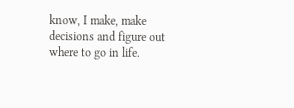know, I make, make decisions and figure out where to go in life.